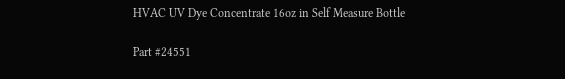HVAC UV Dye Concentrate 16oz in Self Measure Bottle

Part #24551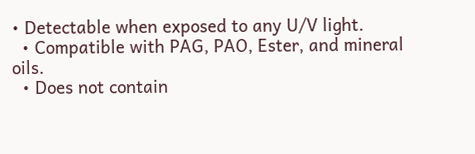• Detectable when exposed to any U/V light.
  • Compatible with PAG, PAO, Ester, and mineral oils.
  • Does not contain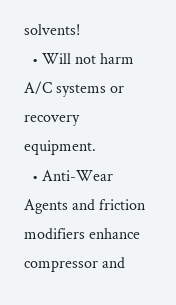solvents!
  • Will not harm A/C systems or recovery equipment.
  • Anti-Wear Agents and friction modifiers enhance compressor and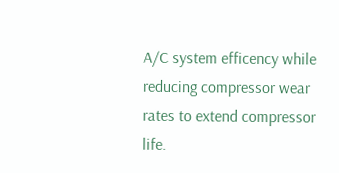A/C system efficency while reducing compressor wear rates to extend compressor life.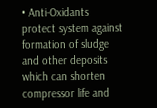• Anti-Oxidants protect system against formation of sludge and other deposits which can shorten compressor life and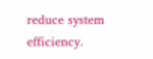reduce system efficiency.